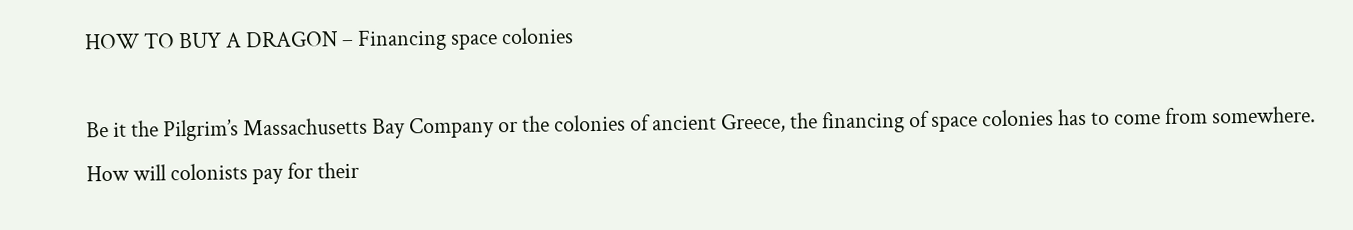HOW TO BUY A DRAGON – Financing space colonies

Be it the Pilgrim’s Massachusetts Bay Company or the colonies of ancient Greece, the financing of space colonies has to come from somewhere. How will colonists pay for their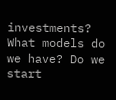investments? What models do we have? Do we start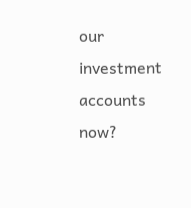our investment accounts now?